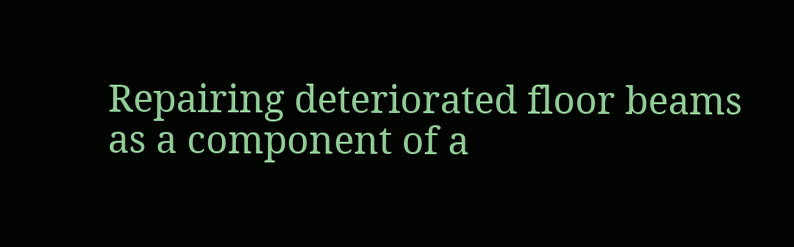Repairing deteriorated floor beams as a component of a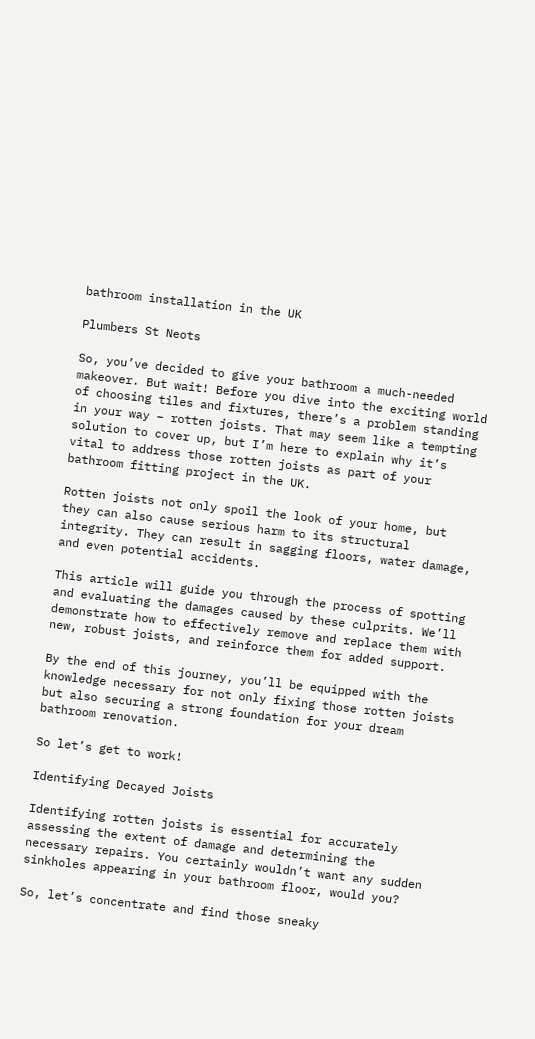bathroom installation in the UK

Plumbers St Neots

So, you’ve decided to give your bathroom a much-needed makeover. But wait! Before you dive into the exciting world of choosing tiles and fixtures, there’s a problem standing in your way – rotten joists. That may seem like a tempting solution to cover up, but I’m here to explain why it’s vital to address those rotten joists as part of your bathroom fitting project in the UK.

Rotten joists not only spoil the look of your home, but they can also cause serious harm to its structural integrity. They can result in sagging floors, water damage, and even potential accidents.

This article will guide you through the process of spotting and evaluating the damages caused by these culprits. We’ll demonstrate how to effectively remove and replace them with new, robust joists, and reinforce them for added support.

By the end of this journey, you’ll be equipped with the knowledge necessary for not only fixing those rotten joists but also securing a strong foundation for your dream bathroom renovation.

So let’s get to work!

Identifying Decayed Joists

Identifying rotten joists is essential for accurately assessing the extent of damage and determining the necessary repairs. You certainly wouldn’t want any sudden sinkholes appearing in your bathroom floor, would you?

So, let’s concentrate and find those sneaky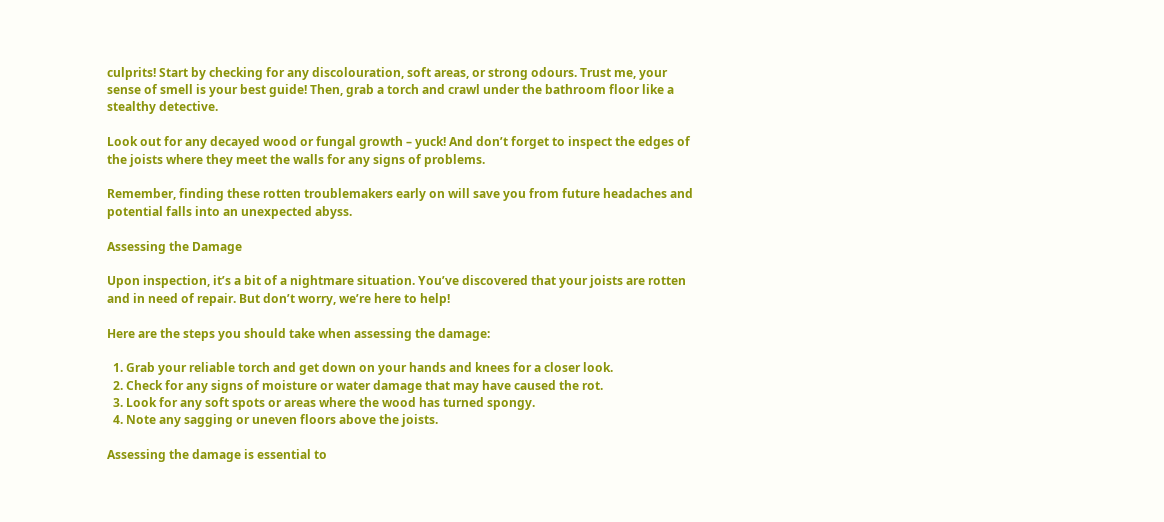culprits! Start by checking for any discolouration, soft areas, or strong odours. Trust me, your sense of smell is your best guide! Then, grab a torch and crawl under the bathroom floor like a stealthy detective.

Look out for any decayed wood or fungal growth – yuck! And don’t forget to inspect the edges of the joists where they meet the walls for any signs of problems.

Remember, finding these rotten troublemakers early on will save you from future headaches and potential falls into an unexpected abyss.

Assessing the Damage

Upon inspection, it’s a bit of a nightmare situation. You’ve discovered that your joists are rotten and in need of repair. But don’t worry, we’re here to help!

Here are the steps you should take when assessing the damage:

  1. Grab your reliable torch and get down on your hands and knees for a closer look.
  2. Check for any signs of moisture or water damage that may have caused the rot.
  3. Look for any soft spots or areas where the wood has turned spongy.
  4. Note any sagging or uneven floors above the joists.

Assessing the damage is essential to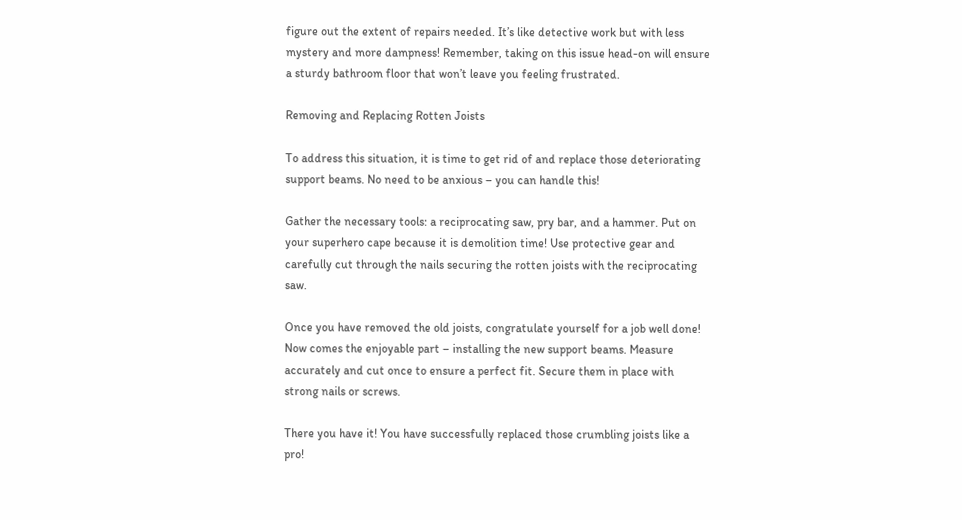figure out the extent of repairs needed. It’s like detective work but with less mystery and more dampness! Remember, taking on this issue head-on will ensure a sturdy bathroom floor that won’t leave you feeling frustrated.

Removing and Replacing Rotten Joists

To address this situation, it is time to get rid of and replace those deteriorating support beams. No need to be anxious – you can handle this!

Gather the necessary tools: a reciprocating saw, pry bar, and a hammer. Put on your superhero cape because it is demolition time! Use protective gear and carefully cut through the nails securing the rotten joists with the reciprocating saw.

Once you have removed the old joists, congratulate yourself for a job well done! Now comes the enjoyable part – installing the new support beams. Measure accurately and cut once to ensure a perfect fit. Secure them in place with strong nails or screws.

There you have it! You have successfully replaced those crumbling joists like a pro!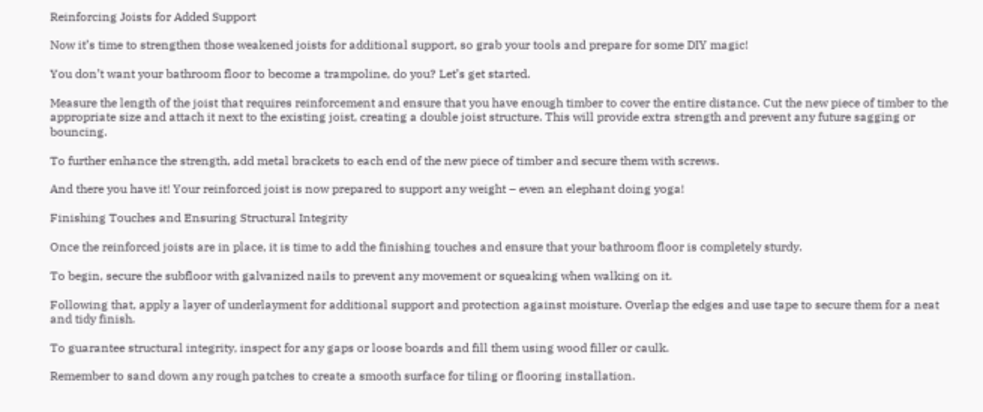Reinforcing Joists for Added Support

Now it’s time to strengthen those weakened joists for additional support, so grab your tools and prepare for some DIY magic!

You don’t want your bathroom floor to become a trampoline, do you? Let’s get started.

Measure the length of the joist that requires reinforcement and ensure that you have enough timber to cover the entire distance. Cut the new piece of timber to the appropriate size and attach it next to the existing joist, creating a double joist structure. This will provide extra strength and prevent any future sagging or bouncing.

To further enhance the strength, add metal brackets to each end of the new piece of timber and secure them with screws.

And there you have it! Your reinforced joist is now prepared to support any weight – even an elephant doing yoga!

Finishing Touches and Ensuring Structural Integrity

Once the reinforced joists are in place, it is time to add the finishing touches and ensure that your bathroom floor is completely sturdy.

To begin, secure the subfloor with galvanized nails to prevent any movement or squeaking when walking on it.

Following that, apply a layer of underlayment for additional support and protection against moisture. Overlap the edges and use tape to secure them for a neat and tidy finish.

To guarantee structural integrity, inspect for any gaps or loose boards and fill them using wood filler or caulk.

Remember to sand down any rough patches to create a smooth surface for tiling or flooring installation.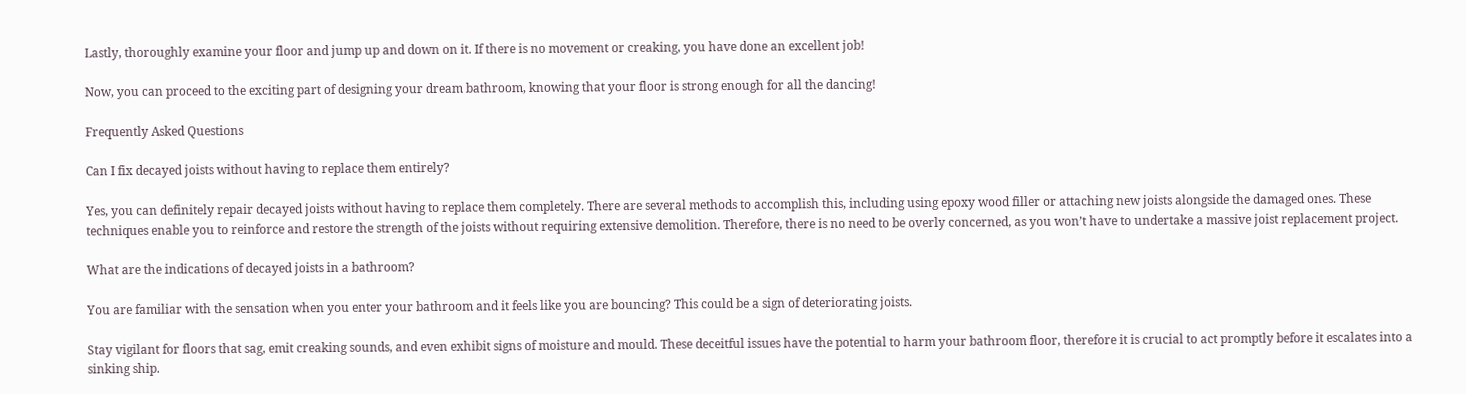Lastly, thoroughly examine your floor and jump up and down on it. If there is no movement or creaking, you have done an excellent job!

Now, you can proceed to the exciting part of designing your dream bathroom, knowing that your floor is strong enough for all the dancing!

Frequently Asked Questions

Can I fix decayed joists without having to replace them entirely?

Yes, you can definitely repair decayed joists without having to replace them completely. There are several methods to accomplish this, including using epoxy wood filler or attaching new joists alongside the damaged ones. These techniques enable you to reinforce and restore the strength of the joists without requiring extensive demolition. Therefore, there is no need to be overly concerned, as you won’t have to undertake a massive joist replacement project.

What are the indications of decayed joists in a bathroom?

You are familiar with the sensation when you enter your bathroom and it feels like you are bouncing? This could be a sign of deteriorating joists.

Stay vigilant for floors that sag, emit creaking sounds, and even exhibit signs of moisture and mould. These deceitful issues have the potential to harm your bathroom floor, therefore it is crucial to act promptly before it escalates into a sinking ship.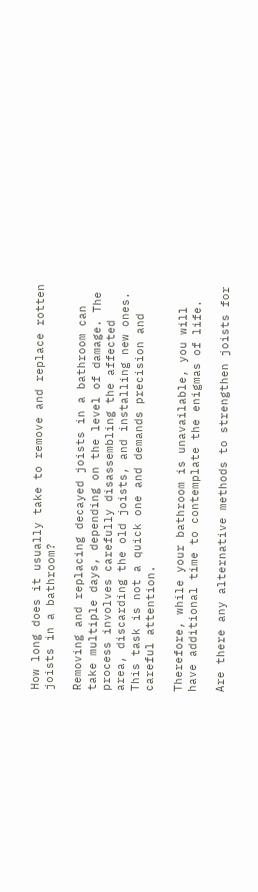How long does it usually take to remove and replace rotten joists in a bathroom?

Removing and replacing decayed joists in a bathroom can take multiple days, depending on the level of damage. The process involves carefully disassembling the affected area, discarding the old joists, and installing new ones. This task is not a quick one and demands precision and careful attention.

Therefore, while your bathroom is unavailable, you will have additional time to contemplate the enigmas of life.

Are there any alternative methods to strengthen joists for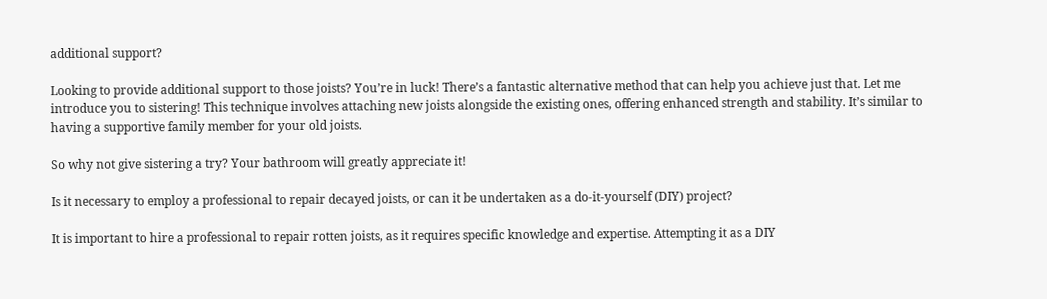additional support?

Looking to provide additional support to those joists? You’re in luck! There’s a fantastic alternative method that can help you achieve just that. Let me introduce you to sistering! This technique involves attaching new joists alongside the existing ones, offering enhanced strength and stability. It’s similar to having a supportive family member for your old joists.

So why not give sistering a try? Your bathroom will greatly appreciate it!

Is it necessary to employ a professional to repair decayed joists, or can it be undertaken as a do-it-yourself (DIY) project?

It is important to hire a professional to repair rotten joists, as it requires specific knowledge and expertise. Attempting it as a DIY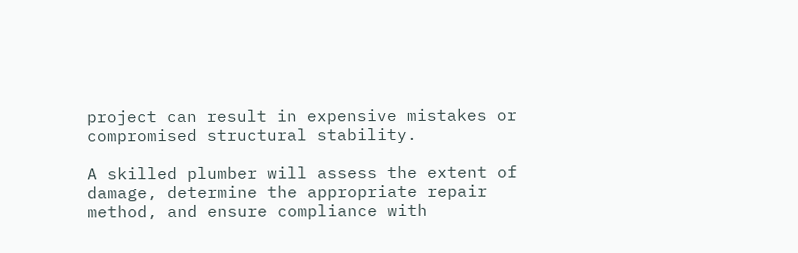project can result in expensive mistakes or compromised structural stability.

A skilled plumber will assess the extent of damage, determine the appropriate repair method, and ensure compliance with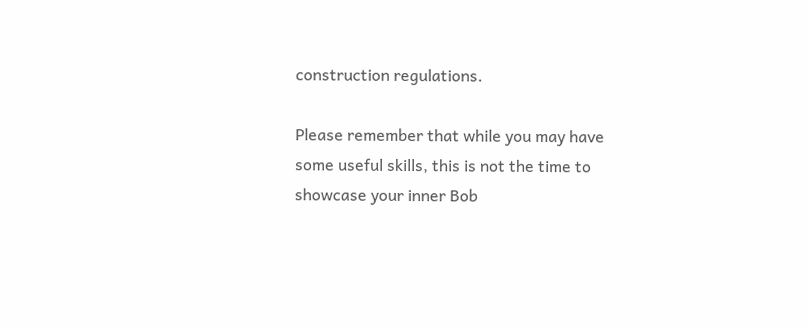construction regulations.

Please remember that while you may have some useful skills, this is not the time to showcase your inner Bob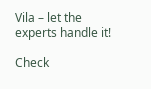Vila – let the experts handle it!

Check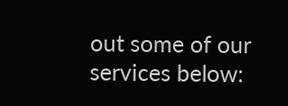out some of our services below: